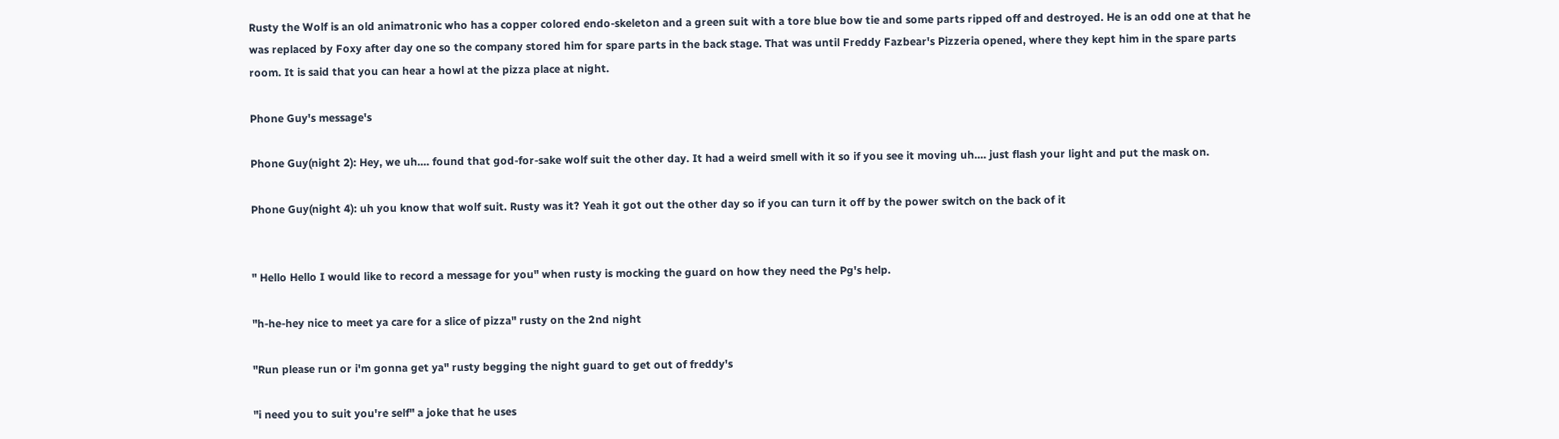Rusty the Wolf is an old animatronic who has a copper colored endo-skeleton and a green suit with a tore blue bow tie and some parts ripped off and destroyed. He is an odd one at that he was replaced by Foxy after day one so the company stored him for spare parts in the back stage. That was until Freddy Fazbear's Pizzeria opened, where they kept him in the spare parts room. It is said that you can hear a howl at the pizza place at night.

Phone Guy's message's

Phone Guy(night 2): Hey, we uh.... found that god-for-sake wolf suit the other day. It had a weird smell with it so if you see it moving uh.... just flash your light and put the mask on.

Phone Guy(night 4): uh you know that wolf suit. Rusty was it? Yeah it got out the other day so if you can turn it off by the power switch on the back of it


" Hello Hello I would like to record a message for you" when rusty is mocking the guard on how they need the Pg's help.

"h-he-hey nice to meet ya care for a slice of pizza" rusty on the 2nd night

"Run please run or i'm gonna get ya" rusty begging the night guard to get out of freddy's

"i need you to suit you're self" a joke that he uses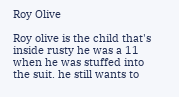Roy Olive

Roy olive is the child that's inside rusty he was a 11 when he was stuffed into the suit. he still wants to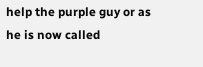help the purple guy or as he is now called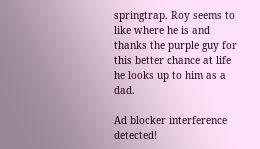springtrap. Roy seems to like where he is and thanks the purple guy for this better chance at life he looks up to him as a dad.

Ad blocker interference detected!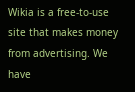Wikia is a free-to-use site that makes money from advertising. We have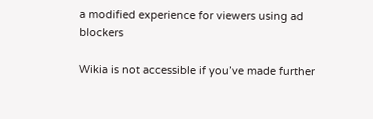a modified experience for viewers using ad blockers

Wikia is not accessible if you’ve made further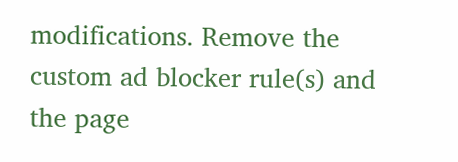modifications. Remove the custom ad blocker rule(s) and the page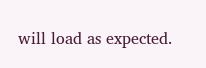will load as expected.